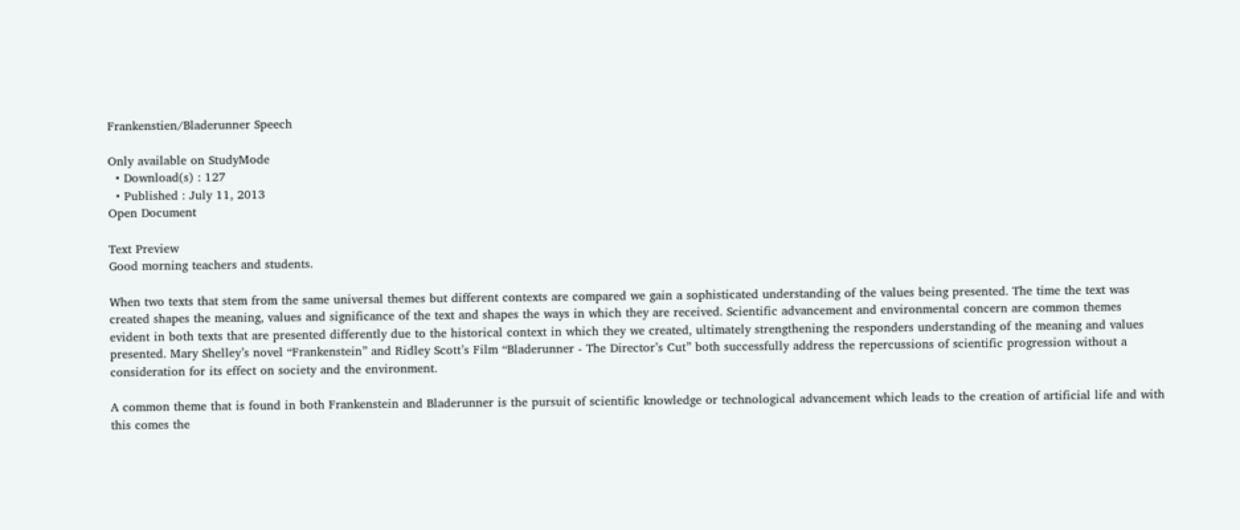Frankenstien/Bladerunner Speech

Only available on StudyMode
  • Download(s) : 127
  • Published : July 11, 2013
Open Document

Text Preview
Good morning teachers and students.

When two texts that stem from the same universal themes but different contexts are compared we gain a sophisticated understanding of the values being presented. The time the text was created shapes the meaning, values and significance of the text and shapes the ways in which they are received. Scientific advancement and environmental concern are common themes evident in both texts that are presented differently due to the historical context in which they we created, ultimately strengthening the responders understanding of the meaning and values presented. Mary Shelley’s novel “Frankenstein” and Ridley Scott’s Film “Bladerunner - The Director’s Cut” both successfully address the repercussions of scientific progression without a consideration for its effect on society and the environment.

A common theme that is found in both Frankenstein and Bladerunner is the pursuit of scientific knowledge or technological advancement which leads to the creation of artificial life and with this comes the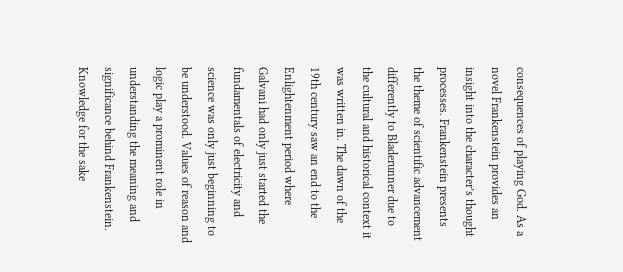consequences of playing God. As a novel Frankenstein provides an insight into the character’s thought processes. Frankenstein presents the theme of scientific advancement differently to Bladerunner due to the cultural and historical context it was written in. The dawn of the 19th century saw an end to the Enlightenment period where Galvani had only just started the fundamentals of electricity and science was only just beginning to be understood. Values of reason and logic play a prominent role in understanding the meaning and significance behind Frankenstein. Knowledge for the sake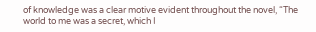of knowledge was a clear motive evident throughout the novel, “The world to me was a secret, which I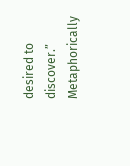desired to discover.” Metaphorically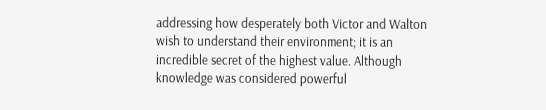addressing how desperately both Victor and Walton wish to understand their environment; it is an incredible secret of the highest value. Although knowledge was considered powerful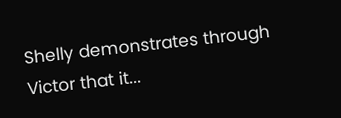Shelly demonstrates through Victor that it...